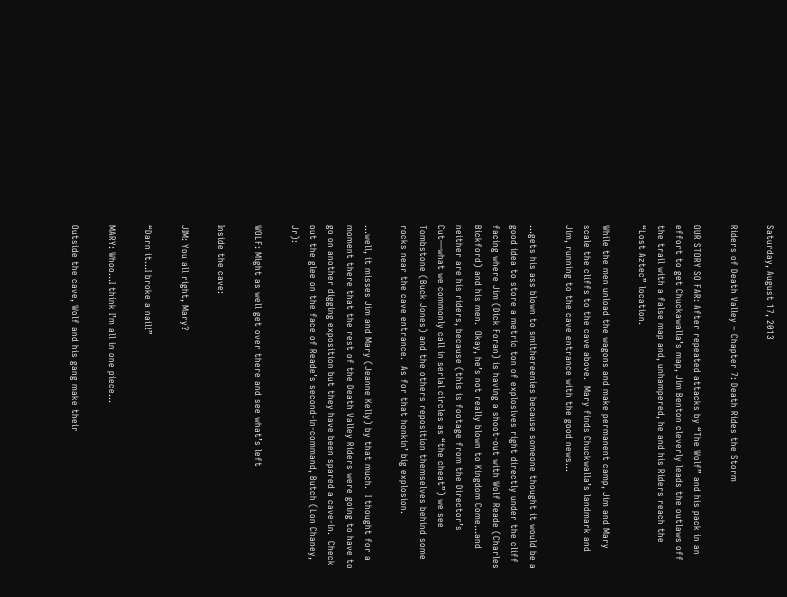Saturday, August 17, 2013

Riders of Death Valley – Chapter 7: Death Rides the Storm

OUR STORY SO FAR: After repeated attacks by “The Wolf” and his pack in an effort to get Chuckawalla’s map, Jim Benton cleverly leads the outlaws off the trail with a false map and, unhampered, he and his Riders reach the “Lost Aztec” location.

While the men unload the wagons and make permanent camp, Jim and Mary scale the cliffs to the cave above.  Mary finds Chuckwalla’s landmark and Jim, running to the cave entrance with the good news…

…gets his ass blown to smithereenies because someone thought it would be a good idea to store a metric ton of explosives right directly under the cliff facing where Jim (Dick Foran) is having a shoot-out with Wolf Reade (Charles Bickford) and his men.  Okay, he’s not really blown to Kingdom Come…and neither are his riders, because (this is footage from the Director’s Cut—what we commonly call in serial circles as “the cheat”) we see Tombstone (Buck Jones) and the others reposition themselves behind some rocks near the cave entrance.  As for that honkin’ big explosion.

…well, it misses Jim and Mary (Jeanne Kelly) by that much.  I thought for a moment there that the rest of the Death Valley Riders were going to have to go on another digging exposition but they have been spared a cave-in.  Check out the glee on the face of Reade’s second-in-command, Butch (Lon Chaney, Jr):

WOLF: Might as well get over there and see what’s left

Inside the cave:

JIM: You all right, Mary?

“Darn it…I broke a nail!”

MARY: Whoo…I think I’m all in one piece…

Outside the cave, Wolf and his gang make their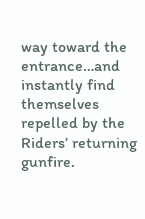way toward the entrance…and instantly find themselves repelled by the Riders’ returning gunfire.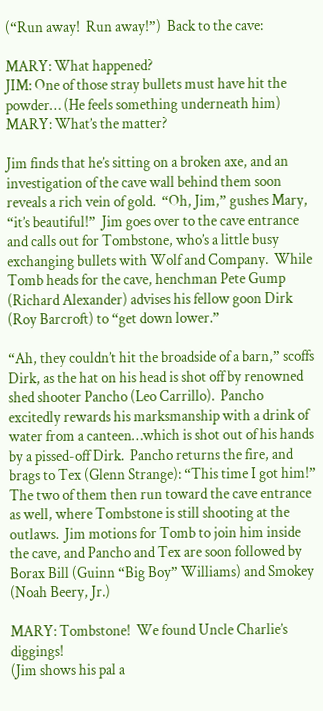(“Run away!  Run away!”)  Back to the cave:

MARY: What happened?
JIM: One of those stray bullets must have hit the powder… (He feels something underneath him)
MARY: What’s the matter?

Jim finds that he’s sitting on a broken axe, and an investigation of the cave wall behind them soon reveals a rich vein of gold.  “Oh, Jim,” gushes Mary, “it’s beautiful!”  Jim goes over to the cave entrance and calls out for Tombstone, who’s a little busy exchanging bullets with Wolf and Company.  While Tomb heads for the cave, henchman Pete Gump (Richard Alexander) advises his fellow goon Dirk (Roy Barcroft) to “get down lower.”

“Ah, they couldn’t hit the broadside of a barn,” scoffs Dirk, as the hat on his head is shot off by renowned shed shooter Pancho (Leo Carrillo).  Pancho excitedly rewards his marksmanship with a drink of water from a canteen…which is shot out of his hands by a pissed-off Dirk.  Pancho returns the fire, and brags to Tex (Glenn Strange): “This time I got him!”  The two of them then run toward the cave entrance as well, where Tombstone is still shooting at the outlaws.  Jim motions for Tomb to join him inside the cave, and Pancho and Tex are soon followed by Borax Bill (Guinn “Big Boy” Williams) and Smokey (Noah Beery, Jr.)

MARY: Tombstone!  We found Uncle Charlie’s diggings!
(Jim shows his pal a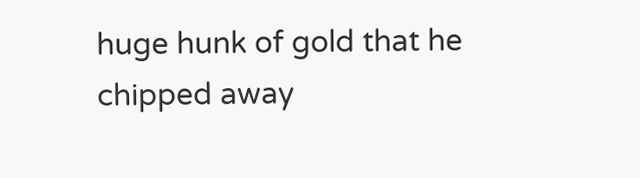huge hunk of gold that he chipped away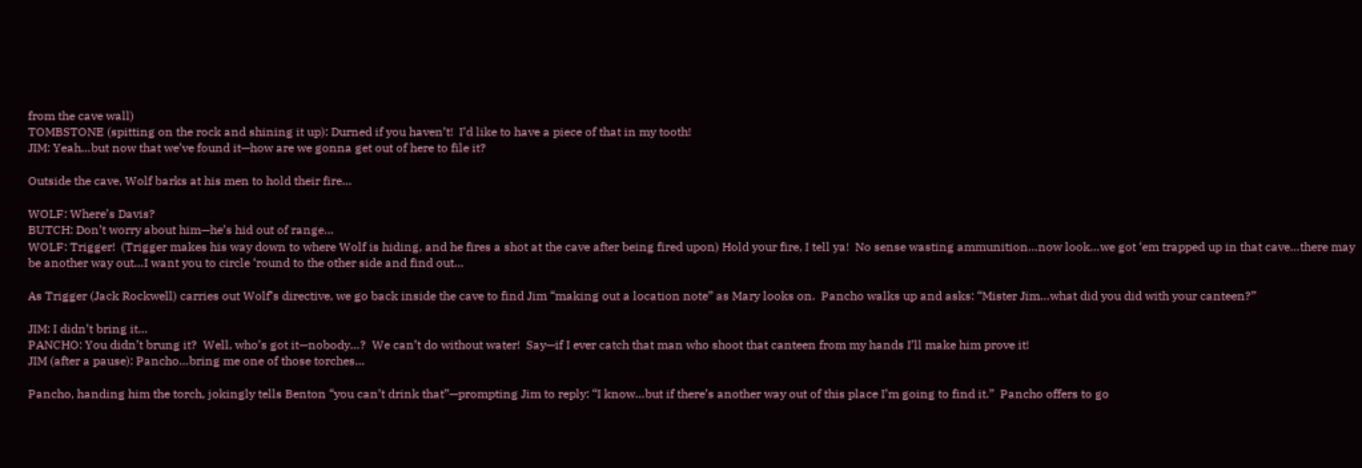from the cave wall)
TOMBSTONE (spitting on the rock and shining it up): Durned if you haven’t!  I’d like to have a piece of that in my tooth!
JIM: Yeah…but now that we’ve found it—how are we gonna get out of here to file it?

Outside the cave, Wolf barks at his men to hold their fire…

WOLF: Where’s Davis?
BUTCH: Don’t worry about him—he’s hid out of range…
WOLF: Trigger!  (Trigger makes his way down to where Wolf is hiding, and he fires a shot at the cave after being fired upon) Hold your fire, I tell ya!  No sense wasting ammunition…now look…we got ‘em trapped up in that cave…there may be another way out…I want you to circle ‘round to the other side and find out…

As Trigger (Jack Rockwell) carries out Wolf’s directive, we go back inside the cave to find Jim “making out a location note” as Mary looks on.  Pancho walks up and asks: “Mister Jim…what did you did with your canteen?”

JIM: I didn’t bring it…
PANCHO: You didn’t brung it?  Well, who’s got it—nobody…?  We can’t do without water!  Say—if I ever catch that man who shoot that canteen from my hands I’ll make him prove it!
JIM (after a pause): Pancho…bring me one of those torches…

Pancho, handing him the torch, jokingly tells Benton “you can’t drink that”—prompting Jim to reply: “I know…but if there’s another way out of this place I’m going to find it.”  Pancho offers to go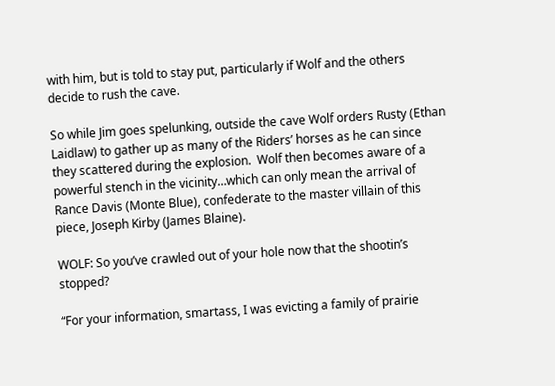with him, but is told to stay put, particularly if Wolf and the others decide to rush the cave.

So while Jim goes spelunking, outside the cave Wolf orders Rusty (Ethan Laidlaw) to gather up as many of the Riders’ horses as he can since they scattered during the explosion.  Wolf then becomes aware of a powerful stench in the vicinity…which can only mean the arrival of Rance Davis (Monte Blue), confederate to the master villain of this piece, Joseph Kirby (James Blaine).

WOLF: So you’ve crawled out of your hole now that the shootin’s stopped?

“For your information, smartass, I was evicting a family of prairie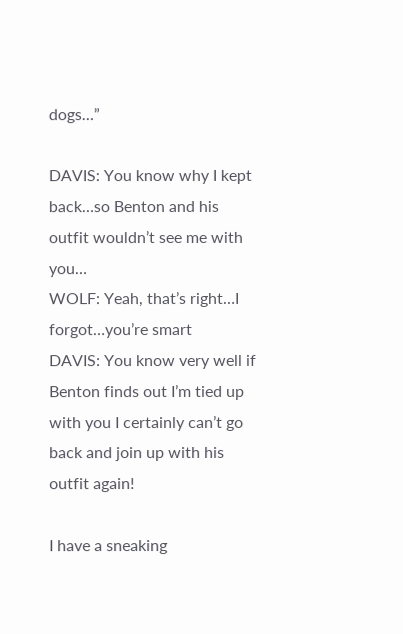dogs…”

DAVIS: You know why I kept back…so Benton and his outfit wouldn’t see me with you…
WOLF: Yeah, that’s right…I forgot…you’re smart
DAVIS: You know very well if Benton finds out I’m tied up with you I certainly can’t go back and join up with his outfit again!

I have a sneaking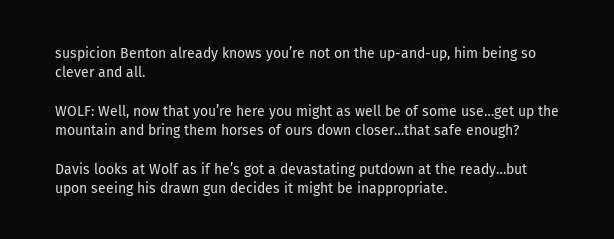suspicion Benton already knows you’re not on the up-and-up, him being so clever and all.

WOLF: Well, now that you’re here you might as well be of some use…get up the mountain and bring them horses of ours down closer…that safe enough?

Davis looks at Wolf as if he’s got a devastating putdown at the ready…but upon seeing his drawn gun decides it might be inappropriate.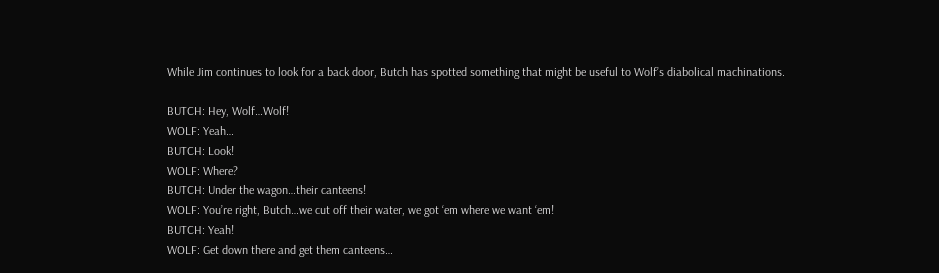While Jim continues to look for a back door, Butch has spotted something that might be useful to Wolf’s diabolical machinations.

BUTCH: Hey, Wolf…Wolf!
WOLF: Yeah…
BUTCH: Look!
WOLF: Where?
BUTCH: Under the wagon…their canteens!
WOLF: You’re right, Butch…we cut off their water, we got ‘em where we want ‘em!
BUTCH: Yeah!
WOLF: Get down there and get them canteens…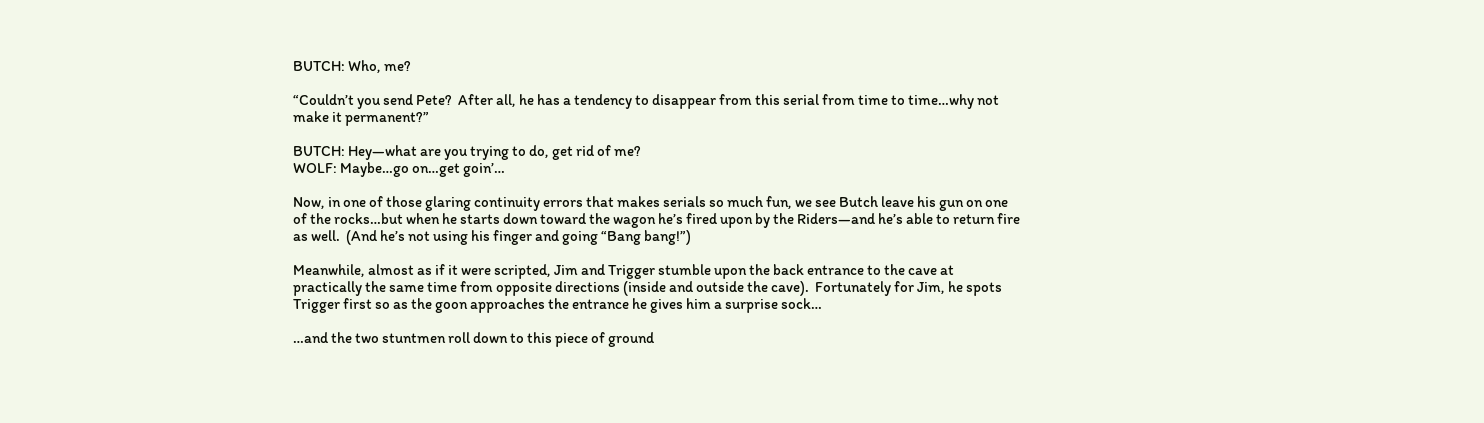BUTCH: Who, me?

“Couldn’t you send Pete?  After all, he has a tendency to disappear from this serial from time to time…why not make it permanent?”

BUTCH: Hey—what are you trying to do, get rid of me?
WOLF: Maybe…go on…get goin’…

Now, in one of those glaring continuity errors that makes serials so much fun, we see Butch leave his gun on one of the rocks…but when he starts down toward the wagon he’s fired upon by the Riders—and he’s able to return fire as well.  (And he’s not using his finger and going “Bang bang!”)

Meanwhile, almost as if it were scripted, Jim and Trigger stumble upon the back entrance to the cave at practically the same time from opposite directions (inside and outside the cave).  Fortunately for Jim, he spots Trigger first so as the goon approaches the entrance he gives him a surprise sock…

…and the two stuntmen roll down to this piece of ground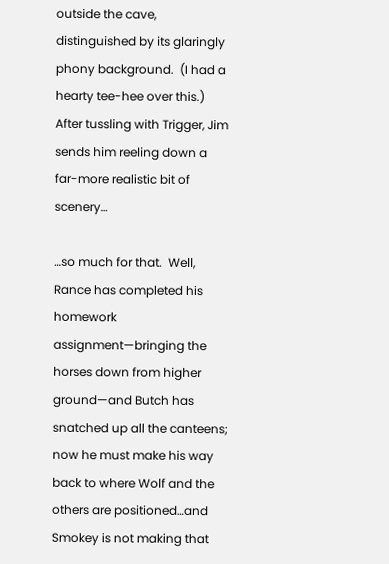outside the cave, distinguished by its glaringly phony background.  (I had a hearty tee-hee over this.)  After tussling with Trigger, Jim sends him reeling down a far-more realistic bit of scenery…

…so much for that.  Well, Rance has completed his homework assignment—bringing the horses down from higher ground—and Butch has snatched up all the canteens; now he must make his way back to where Wolf and the others are positioned…and Smokey is not making that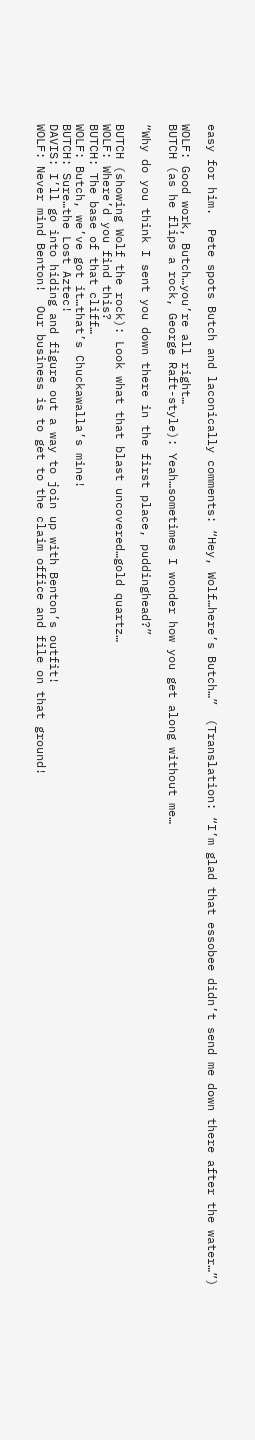easy for him.  Pete spots Butch and laconically comments: “Hey, Wolf…here’s Butch…”  (Translation: “I’m glad that essobee didn’t send me down there after the water…”)

WOLF: Good work, Butch…you’re all right…
BUTCH (as he flips a rock, George Raft-style): Yeah…sometimes I wonder how you get along without me…

“Why do you think I sent you down there in the first place, puddinghead?”

BUTCH (showing Wolf the rock): Look what that blast uncovered…gold quartz…
WOLF: Where’d you find this?
BUTCH: The base of that cliff…
WOLF: Butch, we’ve got it…that’s Chuckawalla’s mine!
BUTCH: Sure…the Lost Aztec!
DAVIS: I’ll go into hiding and figure out a way to join up with Benton’s outfit!
WOLF: Never mind Benton!  Our business is to get to the claim office and file on that ground!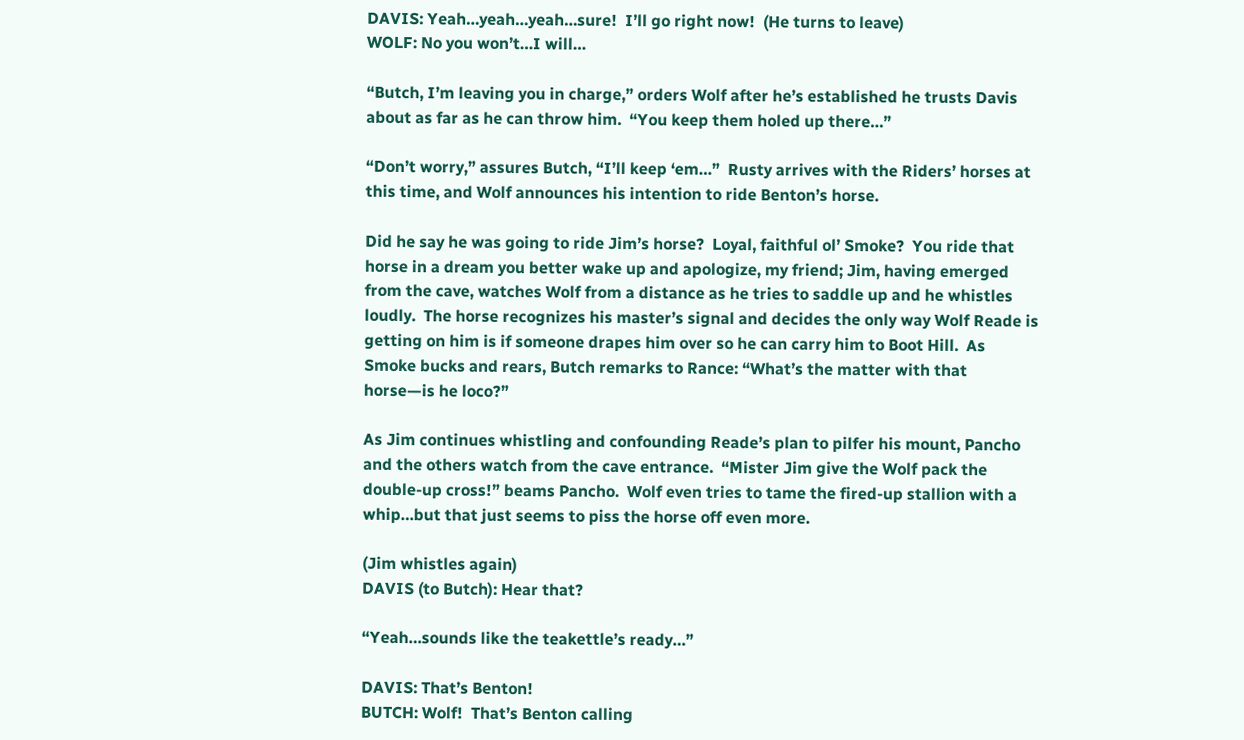DAVIS: Yeah…yeah…yeah…sure!  I’ll go right now!  (He turns to leave)
WOLF: No you won’t…I will…

“Butch, I’m leaving you in charge,” orders Wolf after he’s established he trusts Davis about as far as he can throw him.  “You keep them holed up there…”

“Don’t worry,” assures Butch, “I’ll keep ‘em…”  Rusty arrives with the Riders’ horses at this time, and Wolf announces his intention to ride Benton’s horse.

Did he say he was going to ride Jim’s horse?  Loyal, faithful ol’ Smoke?  You ride that horse in a dream you better wake up and apologize, my friend; Jim, having emerged from the cave, watches Wolf from a distance as he tries to saddle up and he whistles loudly.  The horse recognizes his master’s signal and decides the only way Wolf Reade is getting on him is if someone drapes him over so he can carry him to Boot Hill.  As Smoke bucks and rears, Butch remarks to Rance: “What’s the matter with that horse—is he loco?”

As Jim continues whistling and confounding Reade’s plan to pilfer his mount, Pancho and the others watch from the cave entrance.  “Mister Jim give the Wolf pack the double-up cross!” beams Pancho.  Wolf even tries to tame the fired-up stallion with a whip…but that just seems to piss the horse off even more.

(Jim whistles again)
DAVIS (to Butch): Hear that?

“Yeah…sounds like the teakettle’s ready…”

DAVIS: That’s Benton!
BUTCH: Wolf!  That’s Benton calling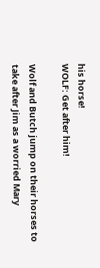his horse!
WOLF: Get after him!

Wolf and Butch jump on their horses to take after Jim as a worried Mary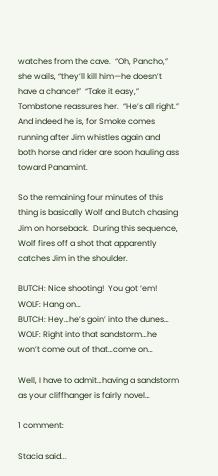watches from the cave.  “Oh, Pancho,” she wails, “they’ll kill him—he doesn’t have a chance!”  “Take it easy,” Tombstone reassures her.  “He’s all right.”  And indeed he is, for Smoke comes running after Jim whistles again and both horse and rider are soon hauling ass toward Panamint.

So the remaining four minutes of this thing is basically Wolf and Butch chasing Jim on horseback.  During this sequence, Wolf fires off a shot that apparently catches Jim in the shoulder.

BUTCH: Nice shooting!  You got ‘em!
WOLF: Hang on…
BUTCH: Hey…he’s goin’ into the dunes…
WOLF: Right into that sandstorm…he won’t come out of that…come on…

Well, I have to admit…having a sandstorm as your cliffhanger is fairly novel…

1 comment:

Stacia said...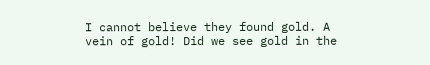I cannot believe they found gold. A vein of gold! Did we see gold in the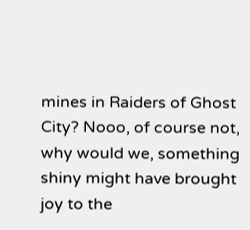mines in Raiders of Ghost City? Nooo, of course not, why would we, something shiny might have brought joy to the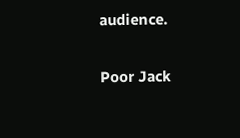audience.

Poor Jack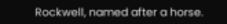Rockwell, named after a horse.